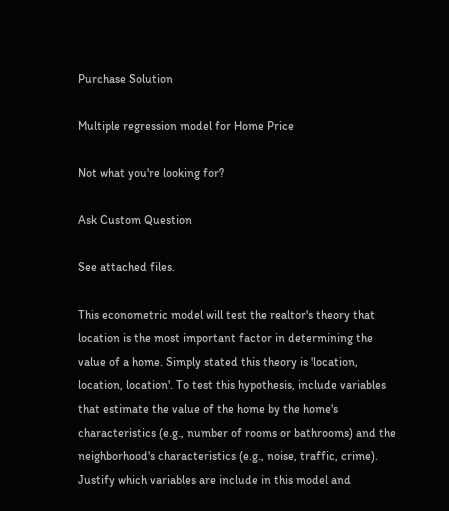Purchase Solution

Multiple regression model for Home Price

Not what you're looking for?

Ask Custom Question

See attached files.

This econometric model will test the realtor's theory that location is the most important factor in determining the value of a home. Simply stated this theory is 'location, location, location'. To test this hypothesis, include variables that estimate the value of the home by the home's characteristics (e.g., number of rooms or bathrooms) and the neighborhood's characteristics (e.g., noise, traffic, crime). Justify which variables are include in this model and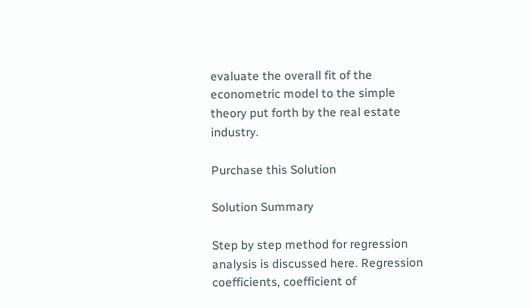evaluate the overall fit of the econometric model to the simple theory put forth by the real estate industry.

Purchase this Solution

Solution Summary

Step by step method for regression analysis is discussed here. Regression coefficients, coefficient of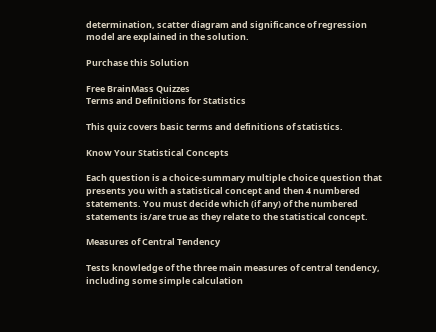determination, scatter diagram and significance of regression model are explained in the solution.

Purchase this Solution

Free BrainMass Quizzes
Terms and Definitions for Statistics

This quiz covers basic terms and definitions of statistics.

Know Your Statistical Concepts

Each question is a choice-summary multiple choice question that presents you with a statistical concept and then 4 numbered statements. You must decide which (if any) of the numbered statements is/are true as they relate to the statistical concept.

Measures of Central Tendency

Tests knowledge of the three main measures of central tendency, including some simple calculation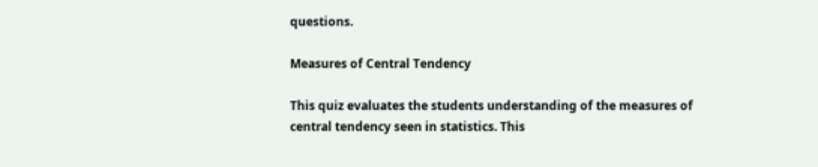questions.

Measures of Central Tendency

This quiz evaluates the students understanding of the measures of central tendency seen in statistics. This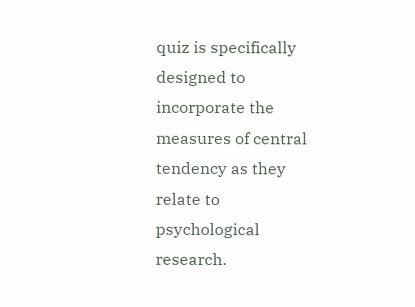quiz is specifically designed to incorporate the measures of central tendency as they relate to psychological research.